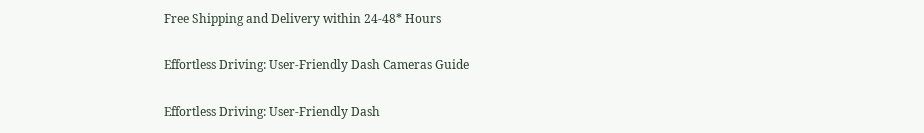Free Shipping and Delivery within 24-48* Hours

Effortless Driving: User-Friendly Dash Cameras Guide

Effortless Driving: User-Friendly Dash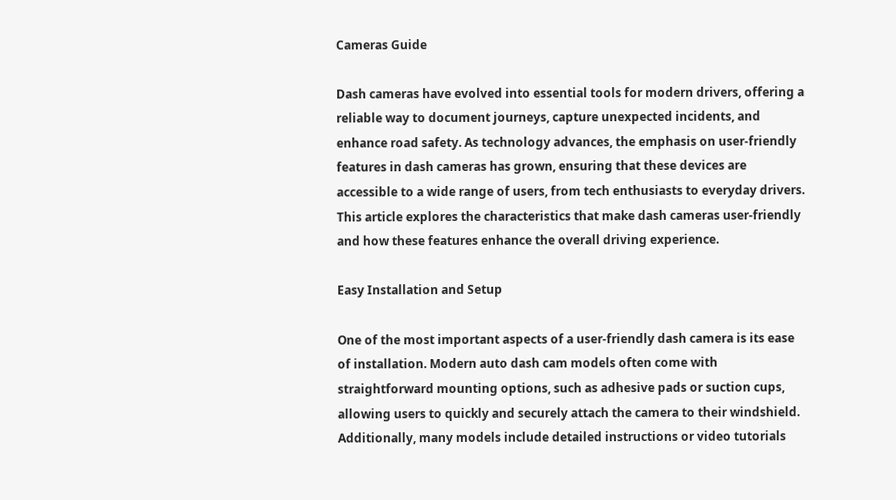Cameras Guide

Dash cameras have evolved into essential tools for modern drivers, offering a reliable way to document journeys, capture unexpected incidents, and enhance road safety. As technology advances, the emphasis on user-friendly features in dash cameras has grown, ensuring that these devices are accessible to a wide range of users, from tech enthusiasts to everyday drivers. This article explores the characteristics that make dash cameras user-friendly and how these features enhance the overall driving experience.

Easy Installation and Setup

One of the most important aspects of a user-friendly dash camera is its ease of installation. Modern auto dash cam models often come with straightforward mounting options, such as adhesive pads or suction cups, allowing users to quickly and securely attach the camera to their windshield. Additionally, many models include detailed instructions or video tutorials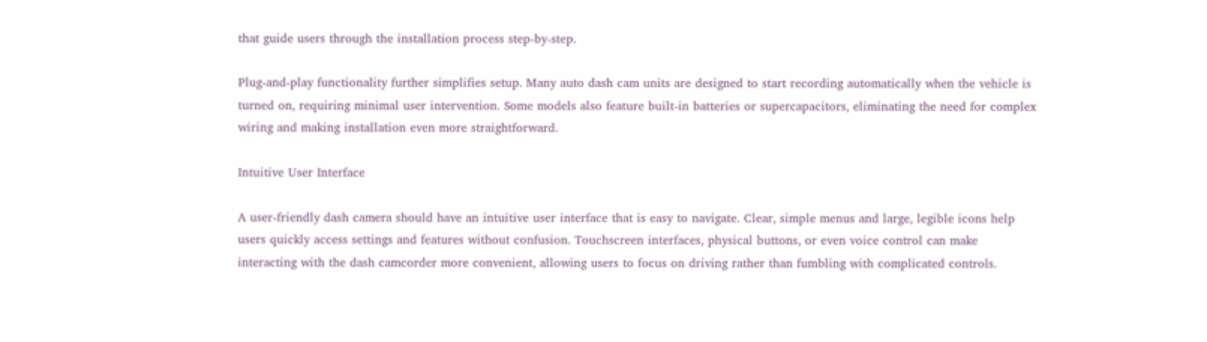that guide users through the installation process step-by-step.

Plug-and-play functionality further simplifies setup. Many auto dash cam units are designed to start recording automatically when the vehicle is turned on, requiring minimal user intervention. Some models also feature built-in batteries or supercapacitors, eliminating the need for complex wiring and making installation even more straightforward.

Intuitive User Interface

A user-friendly dash camera should have an intuitive user interface that is easy to navigate. Clear, simple menus and large, legible icons help users quickly access settings and features without confusion. Touchscreen interfaces, physical buttons, or even voice control can make interacting with the dash camcorder more convenient, allowing users to focus on driving rather than fumbling with complicated controls.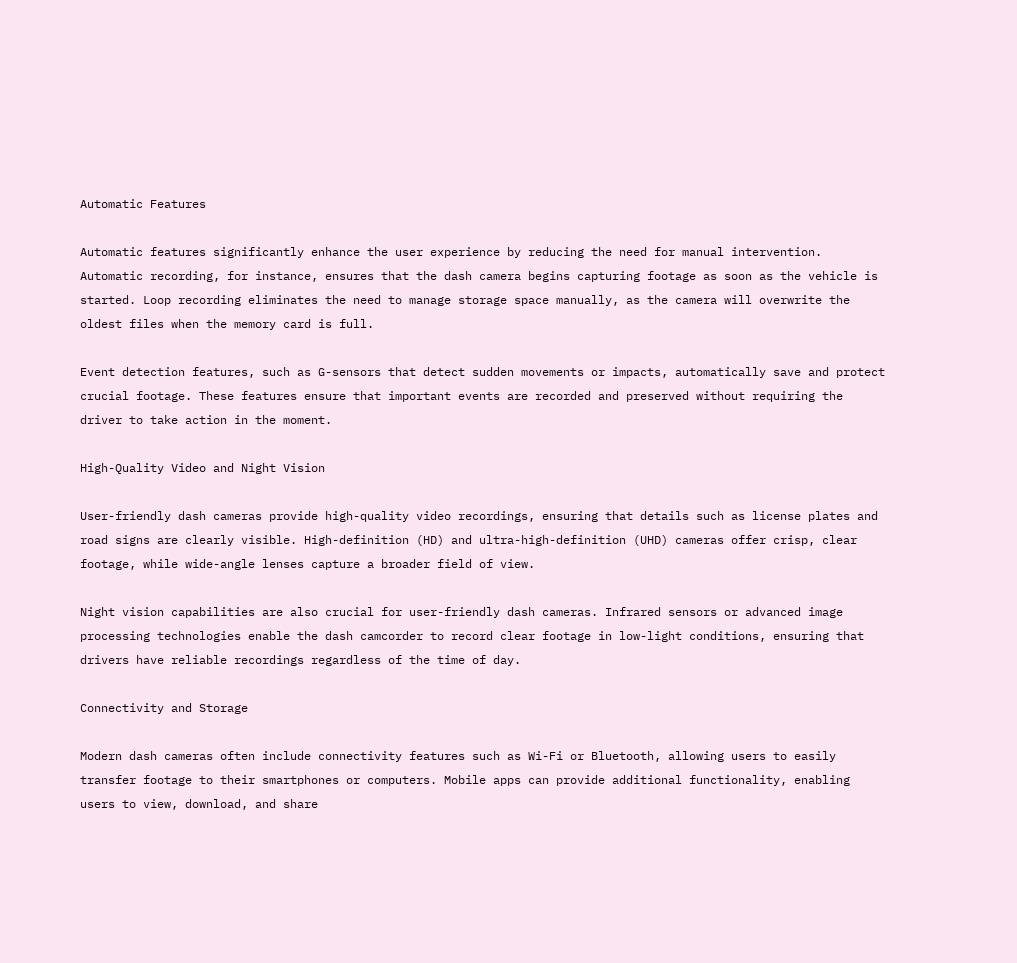Automatic Features

Automatic features significantly enhance the user experience by reducing the need for manual intervention. Automatic recording, for instance, ensures that the dash camera begins capturing footage as soon as the vehicle is started. Loop recording eliminates the need to manage storage space manually, as the camera will overwrite the oldest files when the memory card is full.

Event detection features, such as G-sensors that detect sudden movements or impacts, automatically save and protect crucial footage. These features ensure that important events are recorded and preserved without requiring the driver to take action in the moment.

High-Quality Video and Night Vision

User-friendly dash cameras provide high-quality video recordings, ensuring that details such as license plates and road signs are clearly visible. High-definition (HD) and ultra-high-definition (UHD) cameras offer crisp, clear footage, while wide-angle lenses capture a broader field of view.

Night vision capabilities are also crucial for user-friendly dash cameras. Infrared sensors or advanced image processing technologies enable the dash camcorder to record clear footage in low-light conditions, ensuring that drivers have reliable recordings regardless of the time of day.

Connectivity and Storage

Modern dash cameras often include connectivity features such as Wi-Fi or Bluetooth, allowing users to easily transfer footage to their smartphones or computers. Mobile apps can provide additional functionality, enabling users to view, download, and share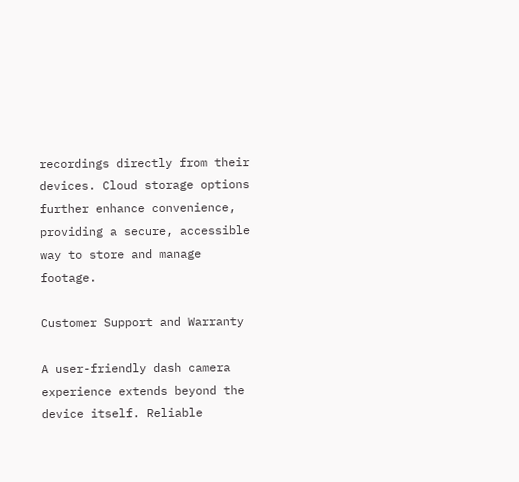recordings directly from their devices. Cloud storage options further enhance convenience, providing a secure, accessible way to store and manage footage.

Customer Support and Warranty

A user-friendly dash camera experience extends beyond the device itself. Reliable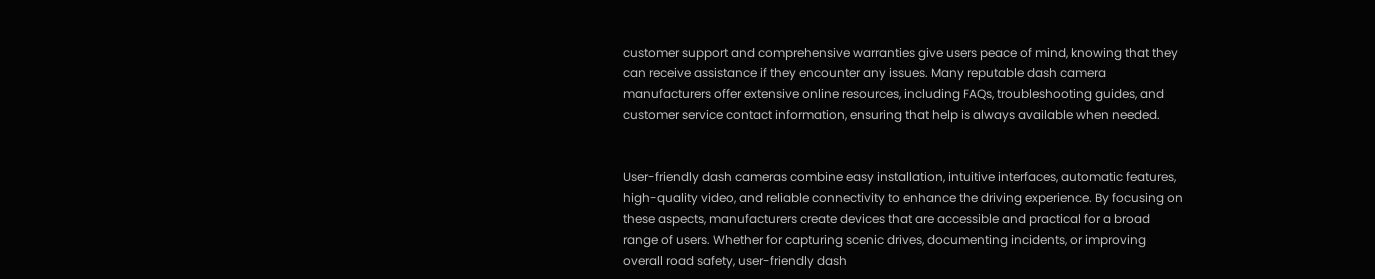customer support and comprehensive warranties give users peace of mind, knowing that they can receive assistance if they encounter any issues. Many reputable dash camera manufacturers offer extensive online resources, including FAQs, troubleshooting guides, and customer service contact information, ensuring that help is always available when needed.


User-friendly dash cameras combine easy installation, intuitive interfaces, automatic features, high-quality video, and reliable connectivity to enhance the driving experience. By focusing on these aspects, manufacturers create devices that are accessible and practical for a broad range of users. Whether for capturing scenic drives, documenting incidents, or improving overall road safety, user-friendly dash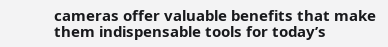cameras offer valuable benefits that make them indispensable tools for today’s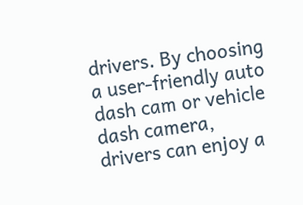drivers. By choosing a user-friendly auto dash cam or vehicle dash camera, drivers can enjoy a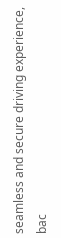seamless and secure driving experience, bac